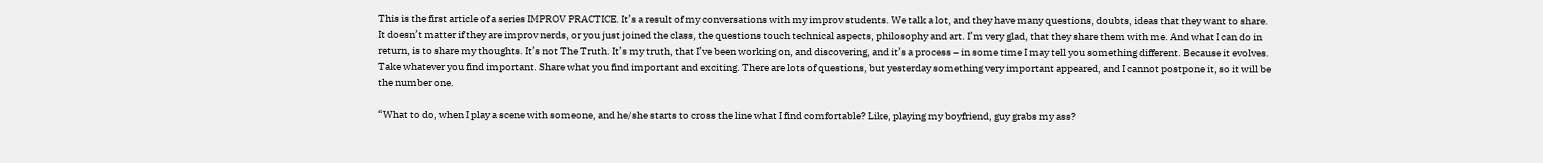This is the first article of a series IMPROV PRACTICE. It’s a result of my conversations with my improv students. We talk a lot, and they have many questions, doubts, ideas that they want to share. It doesn’t matter if they are improv nerds, or you just joined the class, the questions touch technical aspects, philosophy and art. I’m very glad, that they share them with me. And what I can do in return, is to share my thoughts. It’s not The Truth. It’s my truth, that I’ve been working on, and discovering, and it’s a process – in some time I may tell you something different. Because it evolves. Take whatever you find important. Share what you find important and exciting. There are lots of questions, but yesterday something very important appeared, and I cannot postpone it, so it will be the number one.

“What to do, when I play a scene with someone, and he/she starts to cross the line what I find comfortable? Like, playing my boyfriend, guy grabs my ass?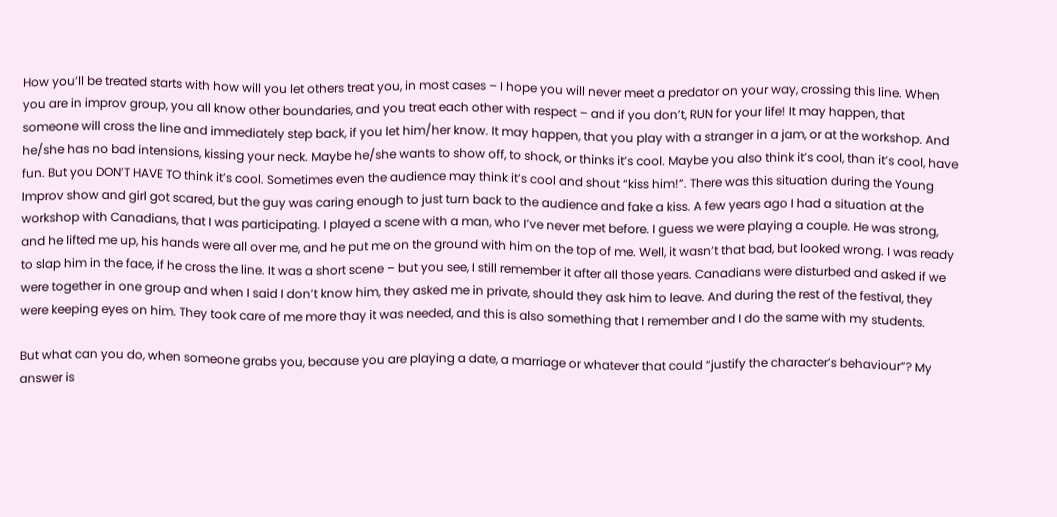How you’ll be treated starts with how will you let others treat you, in most cases – I hope you will never meet a predator on your way, crossing this line. When you are in improv group, you all know other boundaries, and you treat each other with respect – and if you don’t, RUN for your life! It may happen, that someone will cross the line and immediately step back, if you let him/her know. It may happen, that you play with a stranger in a jam, or at the workshop. And he/she has no bad intensions, kissing your neck. Maybe he/she wants to show off, to shock, or thinks it’s cool. Maybe you also think it’s cool, than it’s cool, have fun. But you DON’T HAVE TO think it’s cool. Sometimes even the audience may think it’s cool and shout “kiss him!”. There was this situation during the Young Improv show and girl got scared, but the guy was caring enough to just turn back to the audience and fake a kiss. A few years ago I had a situation at the workshop with Canadians, that I was participating. I played a scene with a man, who I’ve never met before. I guess we were playing a couple. He was strong, and he lifted me up, his hands were all over me, and he put me on the ground with him on the top of me. Well, it wasn’t that bad, but looked wrong. I was ready to slap him in the face, if he cross the line. It was a short scene – but you see, I still remember it after all those years. Canadians were disturbed and asked if we were together in one group and when I said I don’t know him, they asked me in private, should they ask him to leave. And during the rest of the festival, they were keeping eyes on him. They took care of me more thay it was needed, and this is also something that I remember and I do the same with my students.

But what can you do, when someone grabs you, because you are playing a date, a marriage or whatever that could “justify the character’s behaviour”? My answer is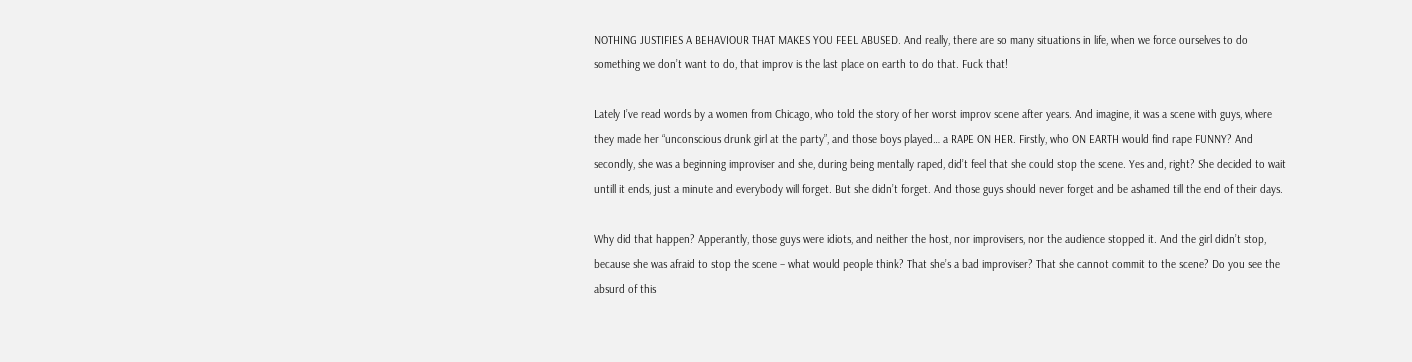NOTHING JUSTIFIES A BEHAVIOUR THAT MAKES YOU FEEL ABUSED. And really, there are so many situations in life, when we force ourselves to do something we don’t want to do, that improv is the last place on earth to do that. Fuck that!

Lately I’ve read words by a women from Chicago, who told the story of her worst improv scene after years. And imagine, it was a scene with guys, where they made her “unconscious drunk girl at the party”, and those boys played… a RAPE ON HER. Firstly, who ON EARTH would find rape FUNNY? And secondly, she was a beginning improviser and she, during being mentally raped, did’t feel that she could stop the scene. Yes and, right? She decided to wait untill it ends, just a minute and everybody will forget. But she didn’t forget. And those guys should never forget and be ashamed till the end of their days.

Why did that happen? Apperantly, those guys were idiots, and neither the host, nor improvisers, nor the audience stopped it. And the girl didn’t stop, because she was afraid to stop the scene – what would people think? That she’s a bad improviser? That she cannot commit to the scene? Do you see the absurd of this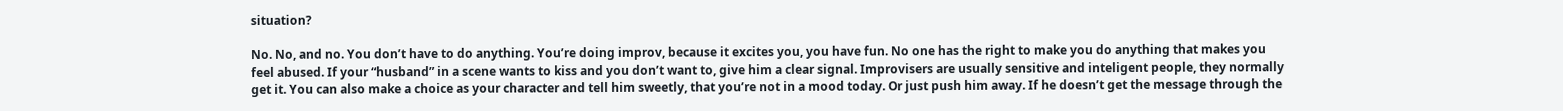situation?

No. No, and no. You don’t have to do anything. You’re doing improv, because it excites you, you have fun. No one has the right to make you do anything that makes you feel abused. If your “husband” in a scene wants to kiss and you don’t want to, give him a clear signal. Improvisers are usually sensitive and inteligent people, they normally get it. You can also make a choice as your character and tell him sweetly, that you’re not in a mood today. Or just push him away. If he doesn’t get the message through the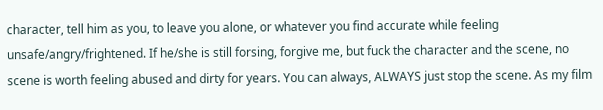character, tell him as you, to leave you alone, or whatever you find accurate while feeling unsafe/angry/frightened. If he/she is still forsing, forgive me, but fuck the character and the scene, no scene is worth feeling abused and dirty for years. You can always, ALWAYS just stop the scene. As my film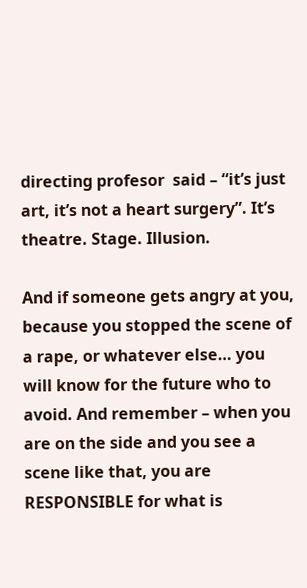directing profesor  said – “it’s just art, it’s not a heart surgery”. It’s theatre. Stage. Illusion.

And if someone gets angry at you, because you stopped the scene of a rape, or whatever else… you will know for the future who to avoid. And remember – when you are on the side and you see a scene like that, you are RESPONSIBLE for what is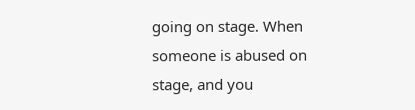going on stage. When someone is abused on stage, and you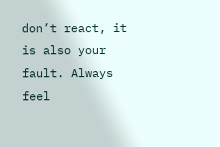don’t react, it is also your fault. Always feel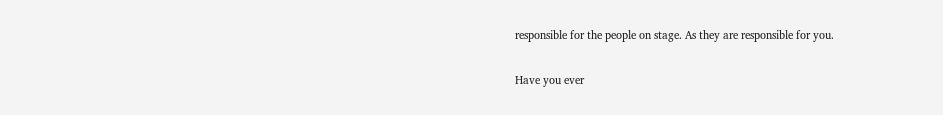responsible for the people on stage. As they are responsible for you.

Have you ever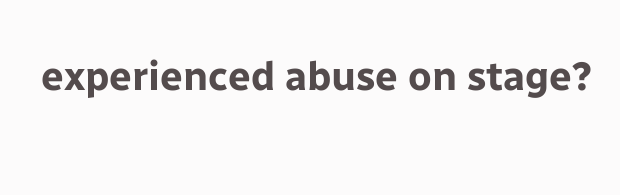experienced abuse on stage?